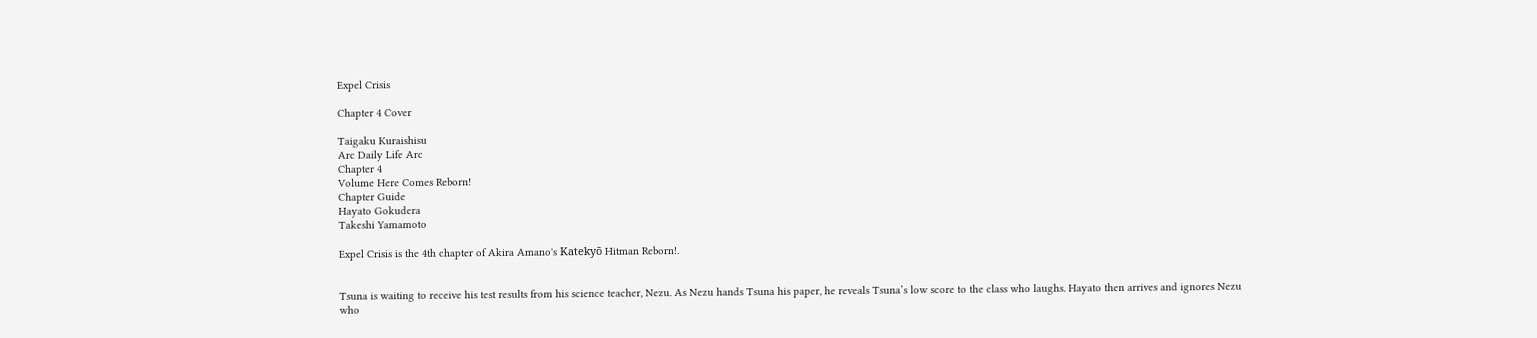Expel Crisis

Chapter 4 Cover

Taigaku Kuraishisu
Arc Daily Life Arc
Chapter 4
Volume Here Comes Reborn!
Chapter Guide
Hayato Gokudera
Takeshi Yamamoto

Expel Crisis is the 4th chapter of Akira Amano's Katekyō Hitman Reborn!.


Tsuna is waiting to receive his test results from his science teacher, Nezu. As Nezu hands Tsuna his paper, he reveals Tsuna’s low score to the class who laughs. Hayato then arrives and ignores Nezu who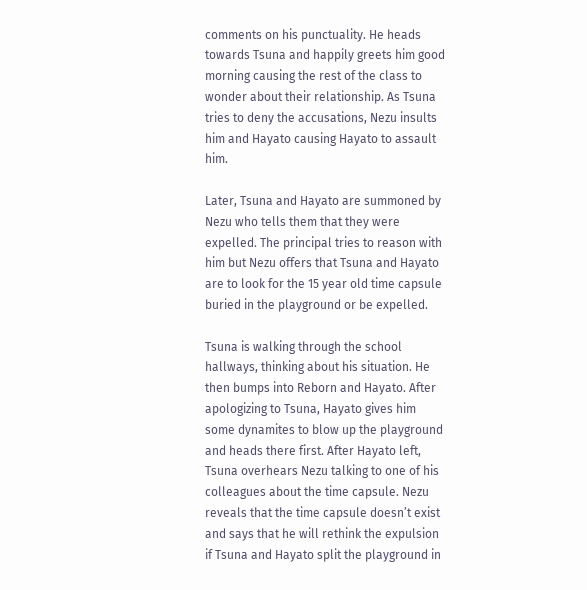comments on his punctuality. He heads towards Tsuna and happily greets him good morning causing the rest of the class to wonder about their relationship. As Tsuna tries to deny the accusations, Nezu insults him and Hayato causing Hayato to assault him.

Later, Tsuna and Hayato are summoned by Nezu who tells them that they were expelled. The principal tries to reason with him but Nezu offers that Tsuna and Hayato are to look for the 15 year old time capsule buried in the playground or be expelled.

Tsuna is walking through the school hallways, thinking about his situation. He then bumps into Reborn and Hayato. After apologizing to Tsuna, Hayato gives him some dynamites to blow up the playground and heads there first. After Hayato left, Tsuna overhears Nezu talking to one of his colleagues about the time capsule. Nezu reveals that the time capsule doesn’t exist and says that he will rethink the expulsion if Tsuna and Hayato split the playground in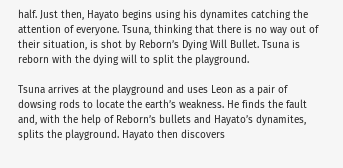half. Just then, Hayato begins using his dynamites catching the attention of everyone. Tsuna, thinking that there is no way out of their situation, is shot by Reborn’s Dying Will Bullet. Tsuna is reborn with the dying will to split the playground.

Tsuna arrives at the playground and uses Leon as a pair of dowsing rods to locate the earth’s weakness. He finds the fault and, with the help of Reborn’s bullets and Hayato’s dynamites, splits the playground. Hayato then discovers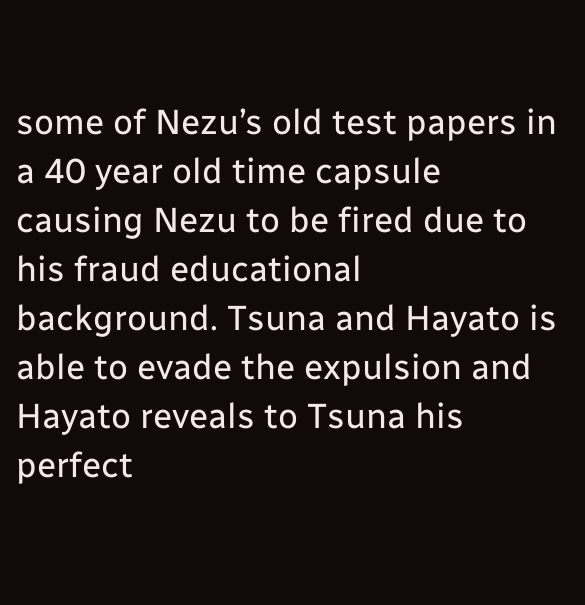some of Nezu’s old test papers in a 40 year old time capsule causing Nezu to be fired due to his fraud educational background. Tsuna and Hayato is able to evade the expulsion and Hayato reveals to Tsuna his perfect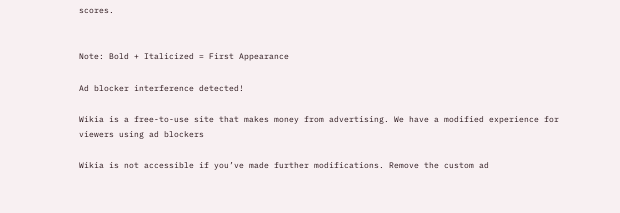scores.


Note: Bold + Italicized = First Appearance

Ad blocker interference detected!

Wikia is a free-to-use site that makes money from advertising. We have a modified experience for viewers using ad blockers

Wikia is not accessible if you’ve made further modifications. Remove the custom ad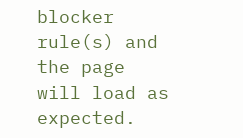blocker rule(s) and the page will load as expected.